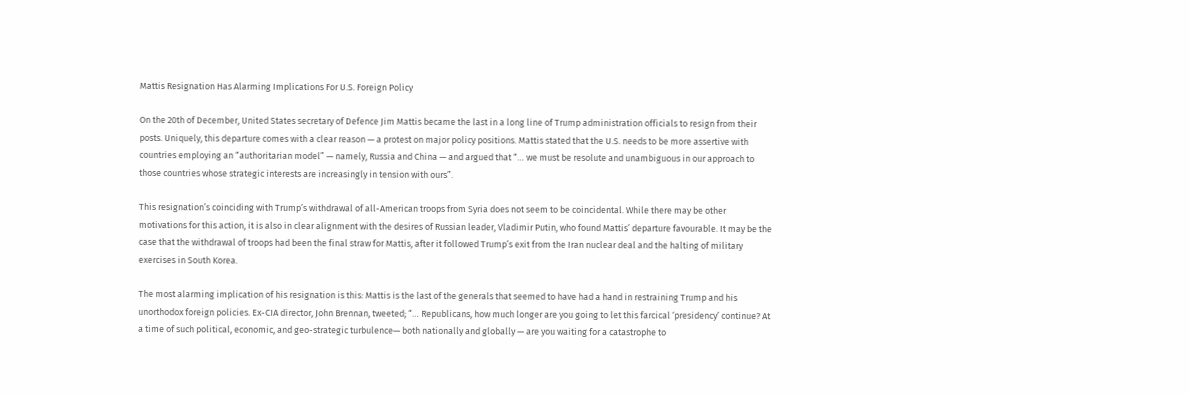Mattis Resignation Has Alarming Implications For U.S. Foreign Policy

On the 20th of December, United States secretary of Defence Jim Mattis became the last in a long line of Trump administration officials to resign from their posts. Uniquely, this departure comes with a clear reason — a protest on major policy positions. Mattis stated that the U.S. needs to be more assertive with countries employing an “authoritarian model” — namely, Russia and China — and argued that “… we must be resolute and unambiguous in our approach to those countries whose strategic interests are increasingly in tension with ours”.

This resignation’s coinciding with Trump’s withdrawal of all-American troops from Syria does not seem to be coincidental. While there may be other motivations for this action, it is also in clear alignment with the desires of Russian leader, Vladimir Putin, who found Mattis’ departure favourable. It may be the case that the withdrawal of troops had been the final straw for Mattis, after it followed Trump’s exit from the Iran nuclear deal and the halting of military exercises in South Korea.

The most alarming implication of his resignation is this: Mattis is the last of the generals that seemed to have had a hand in restraining Trump and his unorthodox foreign policies. Ex-CIA director, John Brennan, tweeted; “… Republicans, how much longer are you going to let this farcical ‘presidency’ continue? At a time of such political, economic, and geo-strategic turbulence— both nationally and globally — are you waiting for a catastrophe to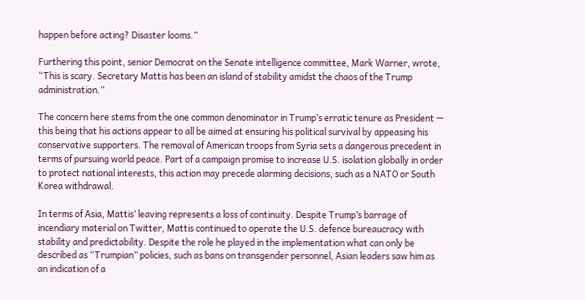happen before acting? Disaster looms.”

Furthering this point, senior Democrat on the Senate intelligence committee, Mark Warner, wrote, “This is scary. Secretary Mattis has been an island of stability amidst the chaos of the Trump administration.”

The concern here stems from the one common denominator in Trump’s erratic tenure as President — this being that his actions appear to all be aimed at ensuring his political survival by appeasing his conservative supporters. The removal of American troops from Syria sets a dangerous precedent in terms of pursuing world peace. Part of a campaign promise to increase U.S. isolation globally in order to protect national interests, this action may precede alarming decisions, such as a NATO or South Korea withdrawal.

In terms of Asia, Mattis’ leaving represents a loss of continuity. Despite Trump’s barrage of incendiary material on Twitter, Mattis continued to operate the U.S. defence bureaucracy with stability and predictability. Despite the role he played in the implementation what can only be described as “Trumpian” policies, such as bans on transgender personnel, Asian leaders saw him as an indication of a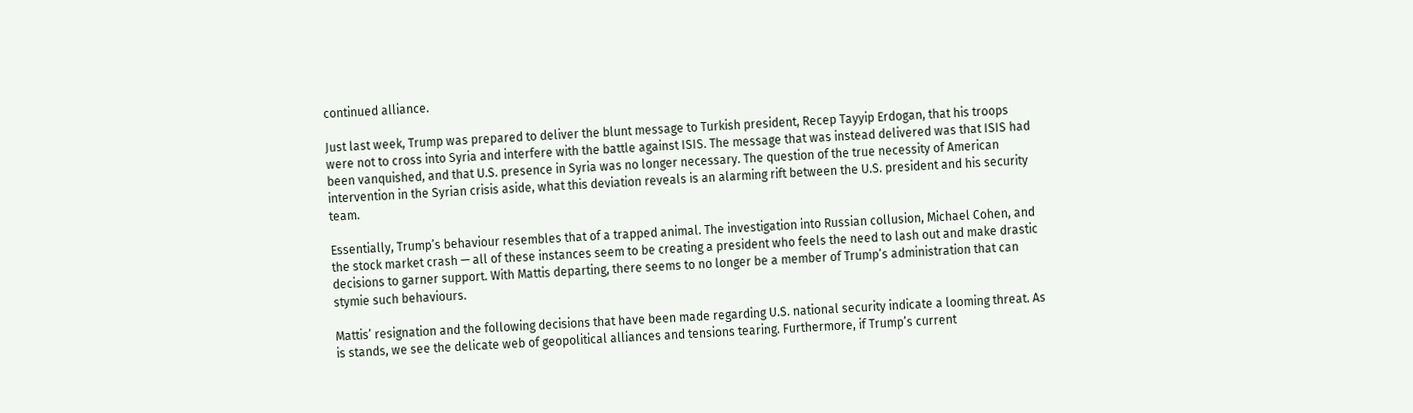continued alliance.

Just last week, Trump was prepared to deliver the blunt message to Turkish president, Recep Tayyip Erdogan, that his troops were not to cross into Syria and interfere with the battle against ISIS. The message that was instead delivered was that ISIS had been vanquished, and that U.S. presence in Syria was no longer necessary. The question of the true necessity of American intervention in the Syrian crisis aside, what this deviation reveals is an alarming rift between the U.S. president and his security team.

Essentially, Trump’s behaviour resembles that of a trapped animal. The investigation into Russian collusion, Michael Cohen, and the stock market crash — all of these instances seem to be creating a president who feels the need to lash out and make drastic decisions to garner support. With Mattis departing, there seems to no longer be a member of Trump’s administration that can stymie such behaviours.

Mattis’ resignation and the following decisions that have been made regarding U.S. national security indicate a looming threat. As is stands, we see the delicate web of geopolitical alliances and tensions tearing. Furthermore, if Trump’s current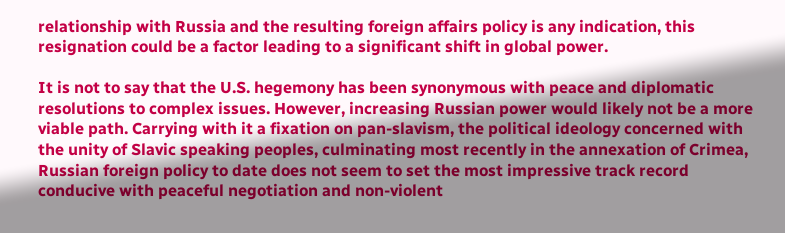relationship with Russia and the resulting foreign affairs policy is any indication, this resignation could be a factor leading to a significant shift in global power.

It is not to say that the U.S. hegemony has been synonymous with peace and diplomatic resolutions to complex issues. However, increasing Russian power would likely not be a more viable path. Carrying with it a fixation on pan-slavism, the political ideology concerned with the unity of Slavic speaking peoples, culminating most recently in the annexation of Crimea, Russian foreign policy to date does not seem to set the most impressive track record conducive with peaceful negotiation and non-violent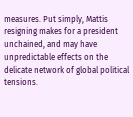measures. Put simply, Mattis resigning makes for a president unchained, and may have unpredictable effects on the delicate network of global political tensions.